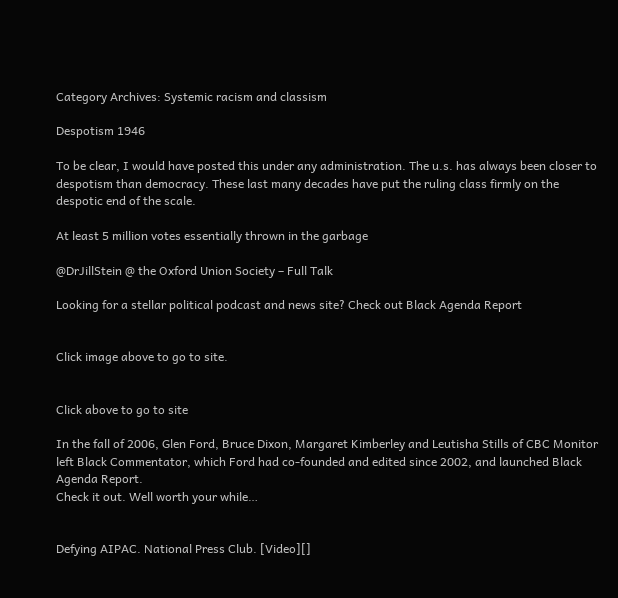Category Archives: Systemic racism and classism

Despotism 1946

To be clear, I would have posted this under any administration. The u.s. has always been closer to despotism than democracy. These last many decades have put the ruling class firmly on the despotic end of the scale.

At least 5 million votes essentially thrown in the garbage

@DrJillStein @ the Oxford Union Society – Full Talk

Looking for a stellar political podcast and news site? Check out Black Agenda Report


Click image above to go to site.


Click above to go to site

In the fall of 2006, Glen Ford, Bruce Dixon, Margaret Kimberley and Leutisha Stills of CBC Monitor left Black Commentator, which Ford had co-founded and edited since 2002, and launched Black Agenda Report.
Check it out. Well worth your while…


Defying AIPAC. National Press Club. [Video][]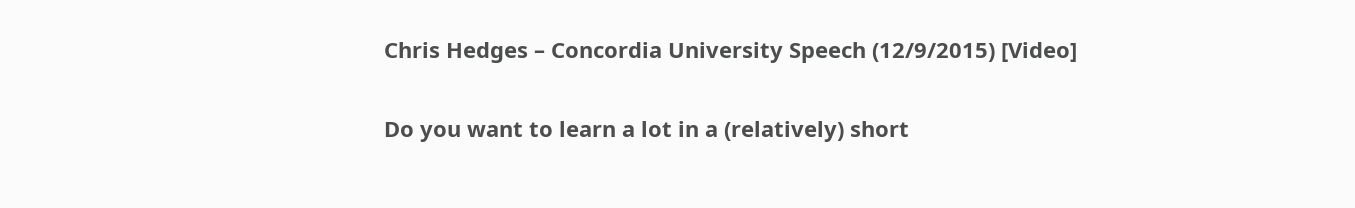Chris Hedges – Concordia University Speech (12/9/2015) [Video]

Do you want to learn a lot in a (relatively) short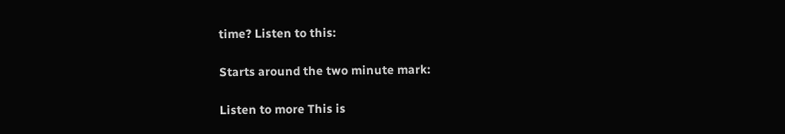time? Listen to this:

Starts around the two minute mark:

Listen to more This is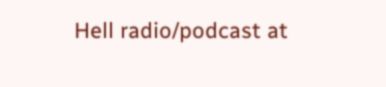Hell radio/podcast at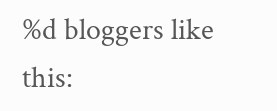%d bloggers like this: